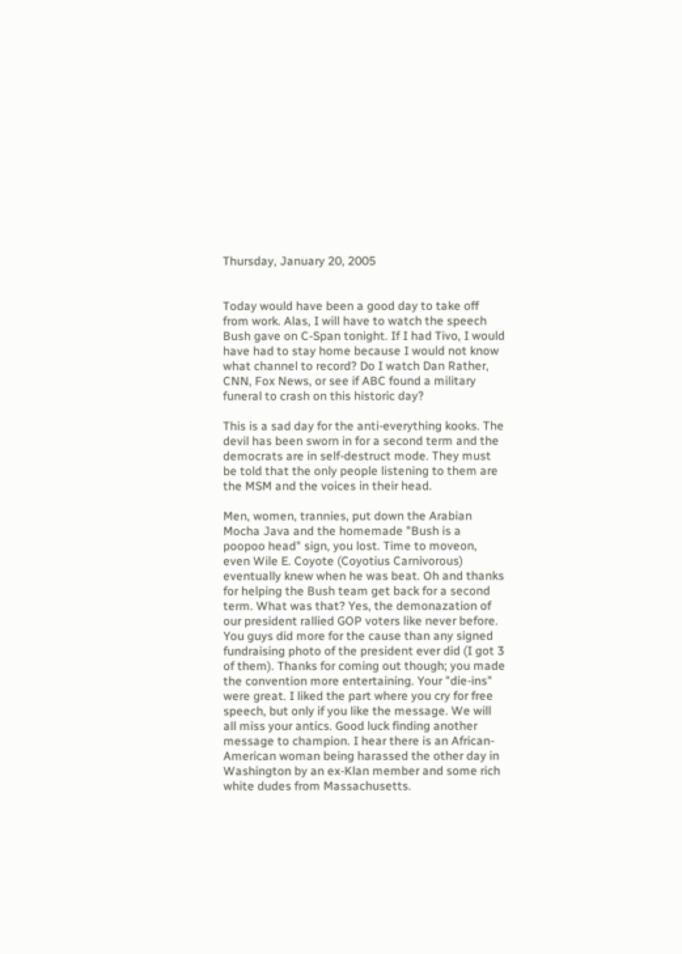Thursday, January 20, 2005


Today would have been a good day to take off from work. Alas, I will have to watch the speech Bush gave on C-Span tonight. If I had Tivo, I would have had to stay home because I would not know what channel to record? Do I watch Dan Rather, CNN, Fox News, or see if ABC found a military funeral to crash on this historic day?

This is a sad day for the anti-everything kooks. The devil has been sworn in for a second term and the democrats are in self-destruct mode. They must be told that the only people listening to them are the MSM and the voices in their head.

Men, women, trannies, put down the Arabian Mocha Java and the homemade "Bush is a poopoo head" sign, you lost. Time to moveon, even Wile E. Coyote (Coyotius Carnivorous) eventually knew when he was beat. Oh and thanks for helping the Bush team get back for a second term. What was that? Yes, the demonazation of our president rallied GOP voters like never before. You guys did more for the cause than any signed fundraising photo of the president ever did (I got 3 of them). Thanks for coming out though; you made the convention more entertaining. Your "die-ins" were great. I liked the part where you cry for free speech, but only if you like the message. We will all miss your antics. Good luck finding another message to champion. I hear there is an African-American woman being harassed the other day in Washington by an ex-Klan member and some rich white dudes from Massachusetts.